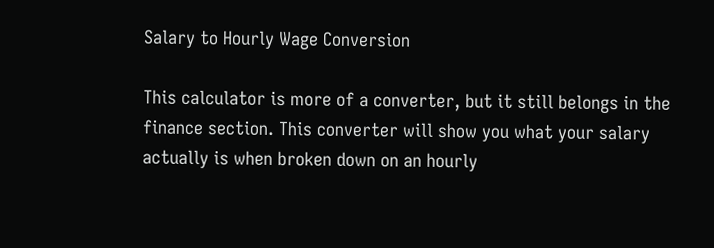Salary to Hourly Wage Conversion

This calculator is more of a converter, but it still belongs in the finance section. This converter will show you what your salary actually is when broken down on an hourly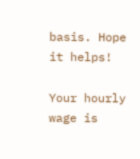basis. Hope it helps!

Your hourly wage is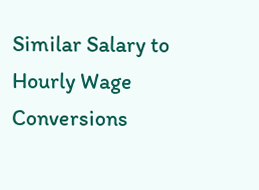Similar Salary to Hourly Wage Conversions